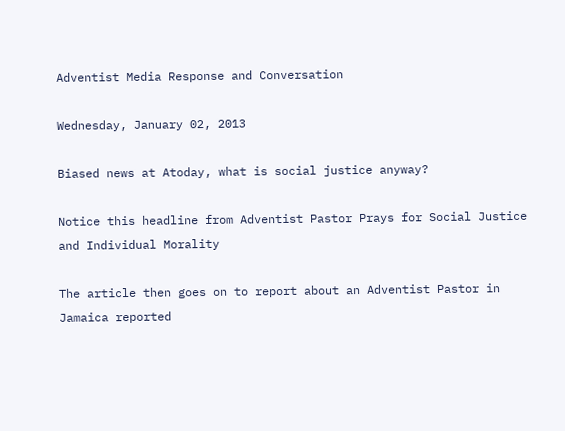Adventist Media Response and Conversation

Wednesday, January 02, 2013

Biased news at Atoday, what is social justice anyway?

Notice this headline from Adventist Pastor Prays for Social Justice and Individual Morality

The article then goes on to report about an Adventist Pastor in Jamaica reported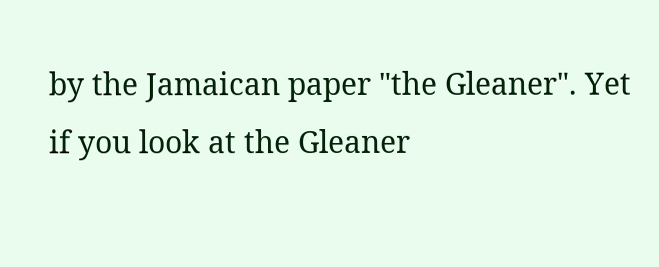by the Jamaican paper "the Gleaner". Yet if you look at the Gleaner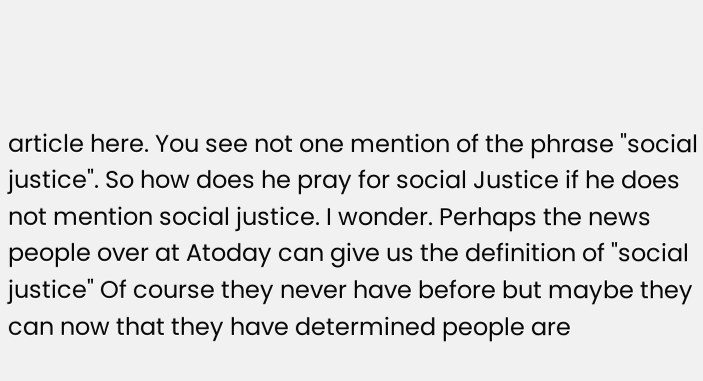article here. You see not one mention of the phrase "social justice". So how does he pray for social Justice if he does not mention social justice. I wonder. Perhaps the news people over at Atoday can give us the definition of "social justice" Of course they never have before but maybe they can now that they have determined people are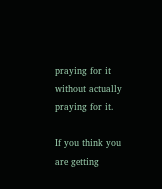praying for it without actually praying for it.

If you think you are getting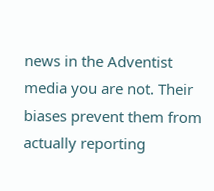news in the Adventist media you are not. Their biases prevent them from actually reporting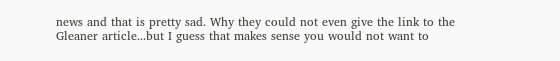news and that is pretty sad. Why they could not even give the link to the Gleaner article...but I guess that makes sense you would not want to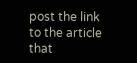post the link to the article that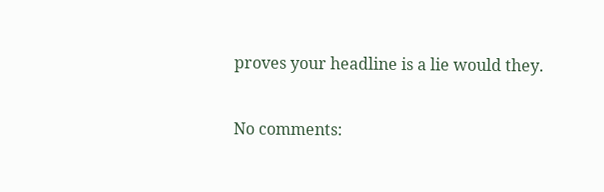proves your headline is a lie would they.

No comments: